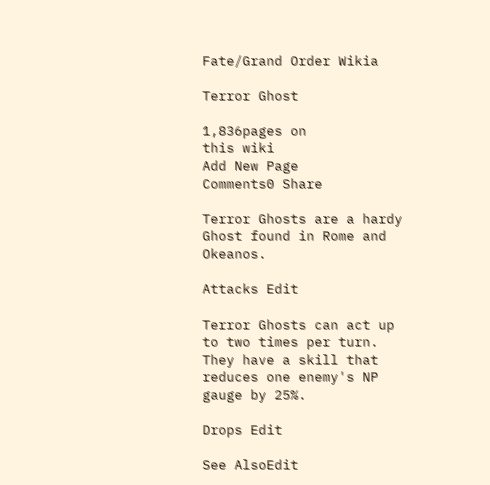Fate/Grand Order Wikia

Terror Ghost

1,836pages on
this wiki
Add New Page
Comments0 Share

Terror Ghosts are a hardy Ghost found in Rome and Okeanos.

Attacks Edit

Terror Ghosts can act up to two times per turn. They have a skill that reduces one enemy's NP gauge by 25%.

Drops Edit

See AlsoEdit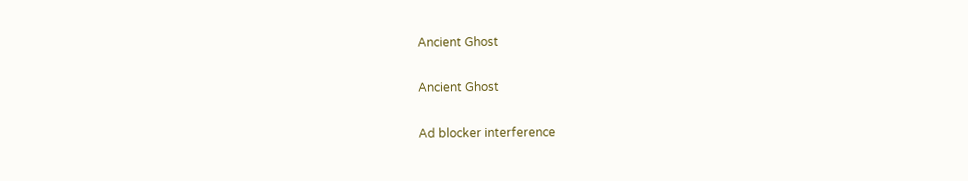Ancient Ghost

Ancient Ghost

Ad blocker interference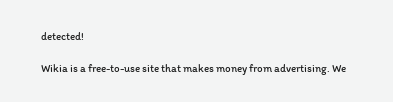detected!

Wikia is a free-to-use site that makes money from advertising. We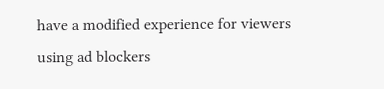have a modified experience for viewers using ad blockers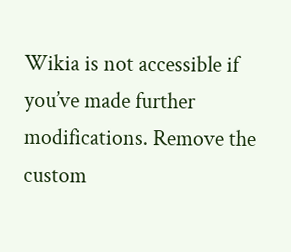Wikia is not accessible if you’ve made further modifications. Remove the custom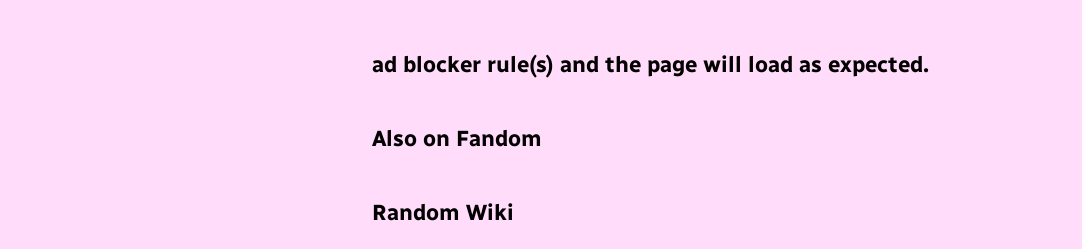ad blocker rule(s) and the page will load as expected.

Also on Fandom

Random Wiki